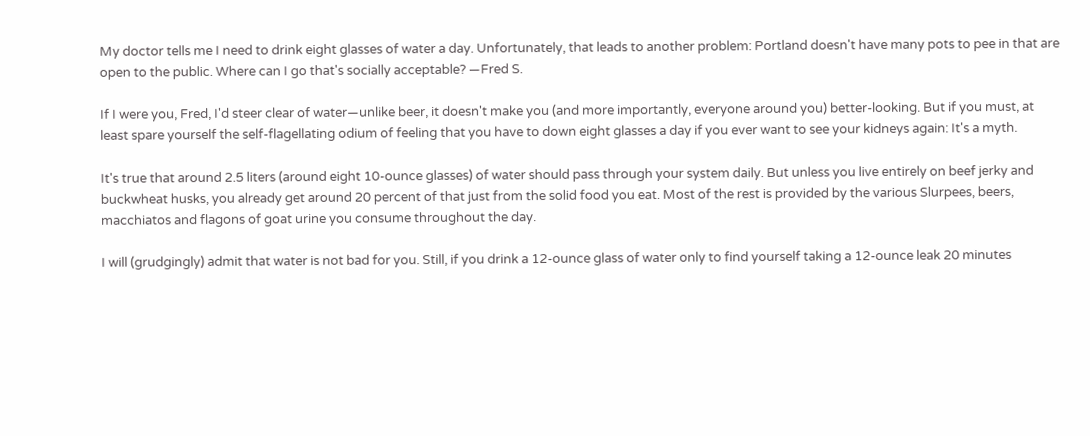My doctor tells me I need to drink eight glasses of water a day. Unfortunately, that leads to another problem: Portland doesn't have many pots to pee in that are open to the public. Where can I go that's socially acceptable? —Fred S.

If I were you, Fred, I'd steer clear of water—unlike beer, it doesn't make you (and more importantly, everyone around you) better-looking. But if you must, at least spare yourself the self-flagellating odium of feeling that you have to down eight glasses a day if you ever want to see your kidneys again: It's a myth.

It's true that around 2.5 liters (around eight 10-ounce glasses) of water should pass through your system daily. But unless you live entirely on beef jerky and buckwheat husks, you already get around 20 percent of that just from the solid food you eat. Most of the rest is provided by the various Slurpees, beers, macchiatos and flagons of goat urine you consume throughout the day.

I will (grudgingly) admit that water is not bad for you. Still, if you drink a 12-ounce glass of water only to find yourself taking a 12-ounce leak 20 minutes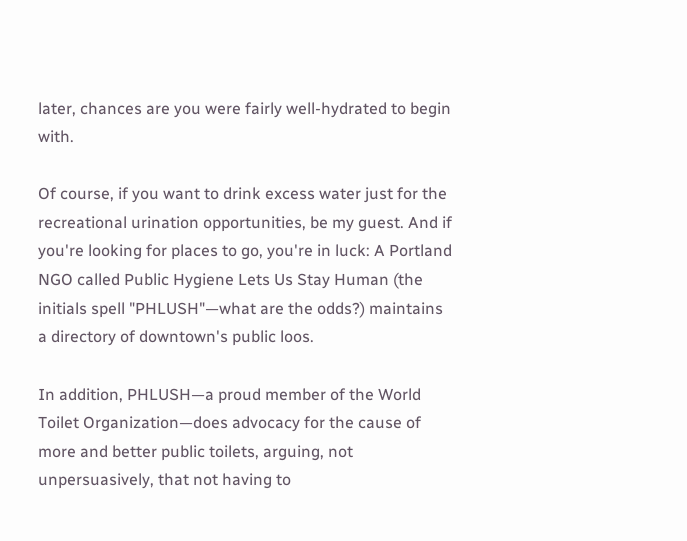later, chances are you were fairly well-hydrated to begin with.

Of course, if you want to drink excess water just for the recreational urination opportunities, be my guest. And if you're looking for places to go, you're in luck: A Portland NGO called Public Hygiene Lets Us Stay Human (the initials spell "PHLUSH"—what are the odds?) maintains a directory of downtown's public loos.

In addition, PHLUSH—a proud member of the World Toilet Organization—does advocacy for the cause of more and better public toilets, arguing, not unpersuasively, that not having to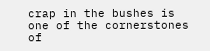crap in the bushes is one of the cornerstones of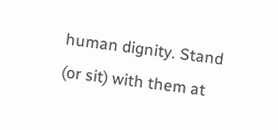human dignity. Stand (or sit) with them at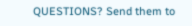QUESTIONS? Send them to